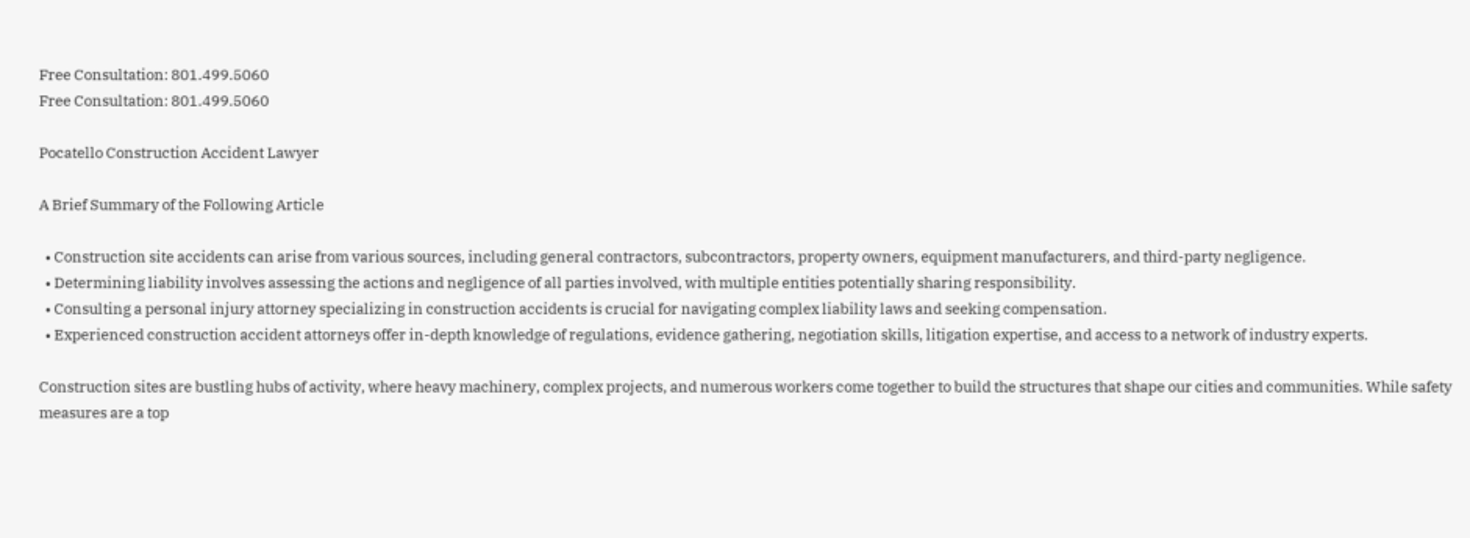Free Consultation: 801.499.5060
Free Consultation: 801.499.5060

Pocatello Construction Accident Lawyer

A Brief Summary of the Following Article

  • Construction site accidents can arise from various sources, including general contractors, subcontractors, property owners, equipment manufacturers, and third-party negligence.
  • Determining liability involves assessing the actions and negligence of all parties involved, with multiple entities potentially sharing responsibility.
  • Consulting a personal injury attorney specializing in construction accidents is crucial for navigating complex liability laws and seeking compensation.
  • Experienced construction accident attorneys offer in-depth knowledge of regulations, evidence gathering, negotiation skills, litigation expertise, and access to a network of industry experts.

Construction sites are bustling hubs of activity, where heavy machinery, complex projects, and numerous workers come together to build the structures that shape our cities and communities. While safety measures are a top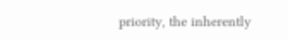priority, the inherently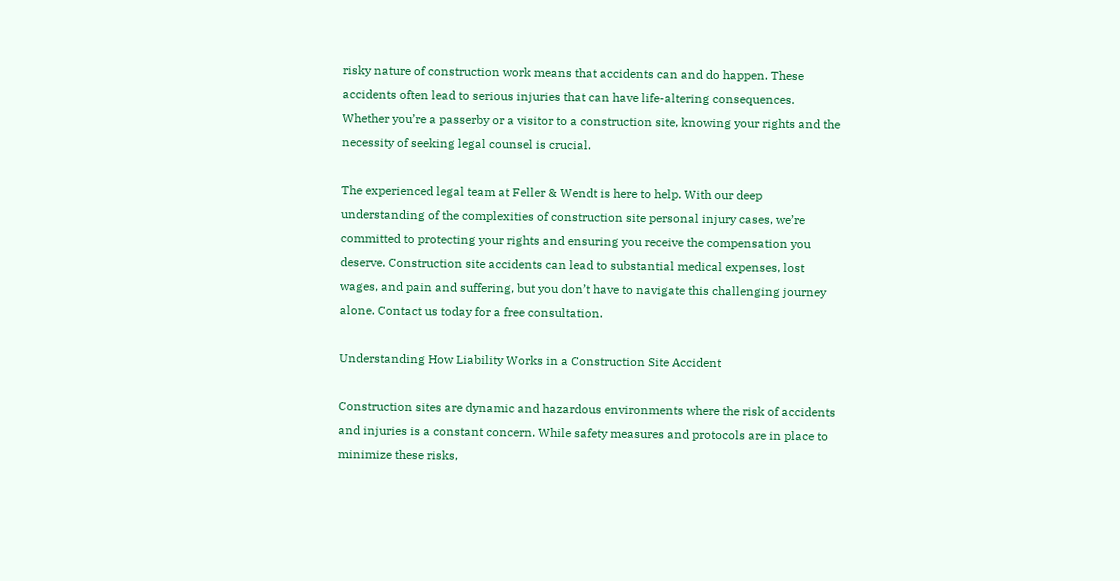risky nature of construction work means that accidents can and do happen. These accidents often lead to serious injuries that can have life-altering consequences. Whether you’re a passerby or a visitor to a construction site, knowing your rights and the necessity of seeking legal counsel is crucial.

The experienced legal team at Feller & Wendt is here to help. With our deep understanding of the complexities of construction site personal injury cases, we’re committed to protecting your rights and ensuring you receive the compensation you deserve. Construction site accidents can lead to substantial medical expenses, lost wages, and pain and suffering, but you don’t have to navigate this challenging journey alone. Contact us today for a free consultation.

Understanding How Liability Works in a Construction Site Accident

Construction sites are dynamic and hazardous environments where the risk of accidents and injuries is a constant concern. While safety measures and protocols are in place to minimize these risks,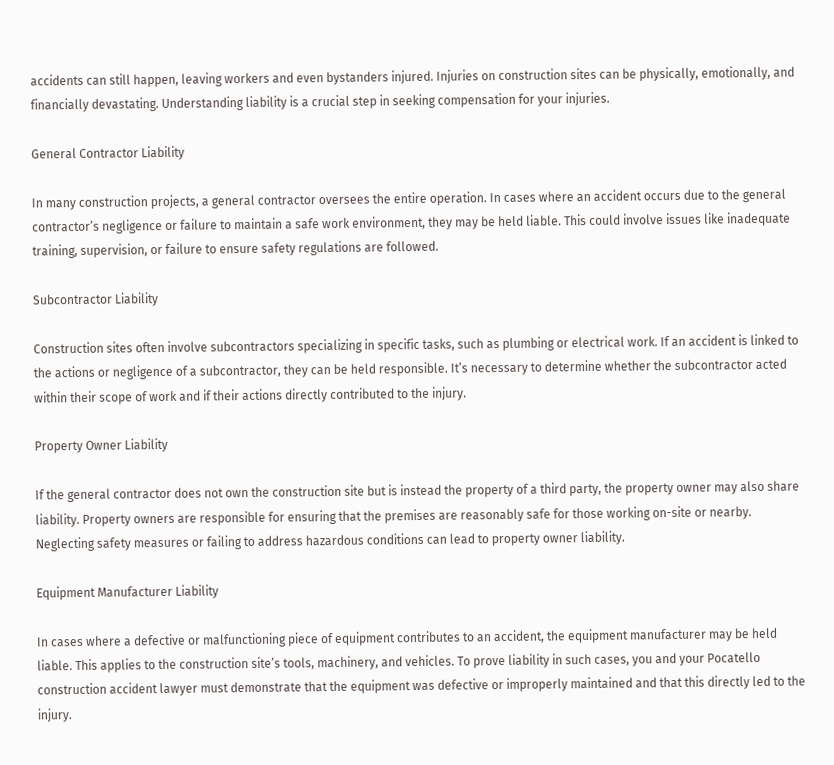accidents can still happen, leaving workers and even bystanders injured. Injuries on construction sites can be physically, emotionally, and financially devastating. Understanding liability is a crucial step in seeking compensation for your injuries.

General Contractor Liability

In many construction projects, a general contractor oversees the entire operation. In cases where an accident occurs due to the general contractor’s negligence or failure to maintain a safe work environment, they may be held liable. This could involve issues like inadequate training, supervision, or failure to ensure safety regulations are followed.

Subcontractor Liability

Construction sites often involve subcontractors specializing in specific tasks, such as plumbing or electrical work. If an accident is linked to the actions or negligence of a subcontractor, they can be held responsible. It’s necessary to determine whether the subcontractor acted within their scope of work and if their actions directly contributed to the injury.

Property Owner Liability

If the general contractor does not own the construction site but is instead the property of a third party, the property owner may also share liability. Property owners are responsible for ensuring that the premises are reasonably safe for those working on-site or nearby. Neglecting safety measures or failing to address hazardous conditions can lead to property owner liability.

Equipment Manufacturer Liability

In cases where a defective or malfunctioning piece of equipment contributes to an accident, the equipment manufacturer may be held liable. This applies to the construction site’s tools, machinery, and vehicles. To prove liability in such cases, you and your Pocatello construction accident lawyer must demonstrate that the equipment was defective or improperly maintained and that this directly led to the injury.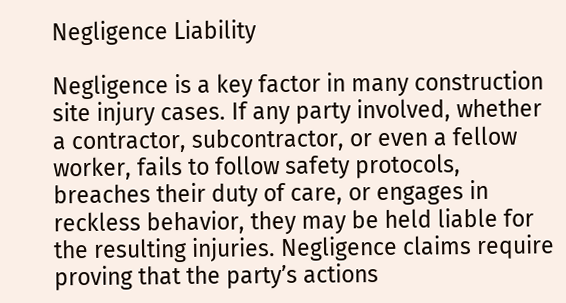Negligence Liability

Negligence is a key factor in many construction site injury cases. If any party involved, whether a contractor, subcontractor, or even a fellow worker, fails to follow safety protocols, breaches their duty of care, or engages in reckless behavior, they may be held liable for the resulting injuries. Negligence claims require proving that the party’s actions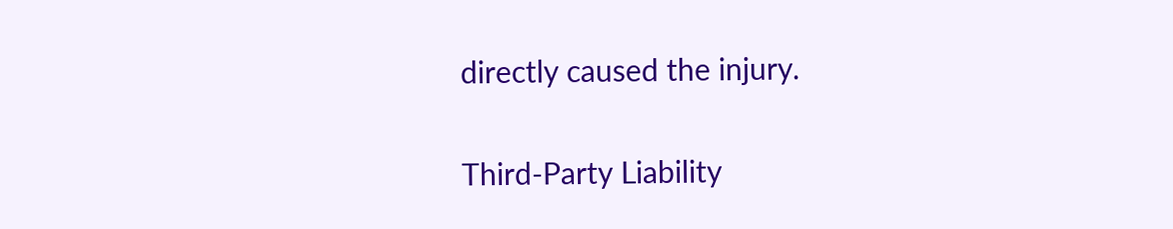directly caused the injury.

Third-Party Liability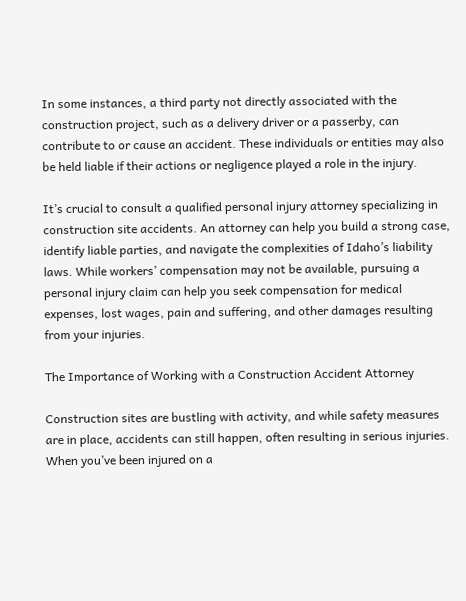In some instances, a third party not directly associated with the construction project, such as a delivery driver or a passerby, can contribute to or cause an accident. These individuals or entities may also be held liable if their actions or negligence played a role in the injury.

It’s crucial to consult a qualified personal injury attorney specializing in construction site accidents. An attorney can help you build a strong case, identify liable parties, and navigate the complexities of Idaho’s liability laws. While workers’ compensation may not be available, pursuing a personal injury claim can help you seek compensation for medical expenses, lost wages, pain and suffering, and other damages resulting from your injuries.

The Importance of Working with a Construction Accident Attorney

Construction sites are bustling with activity, and while safety measures are in place, accidents can still happen, often resulting in serious injuries. When you’ve been injured on a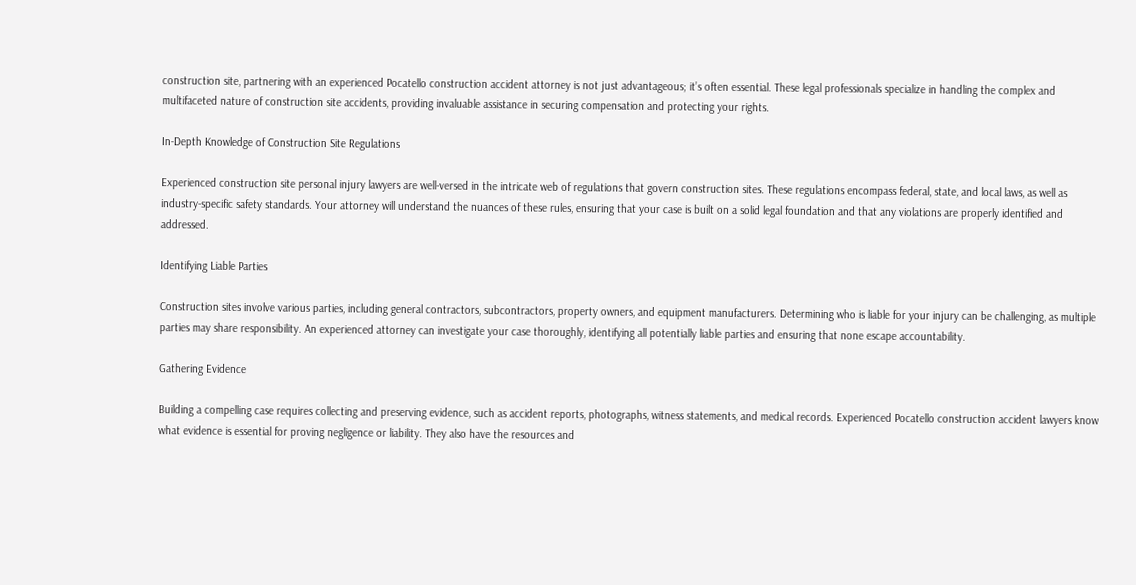construction site, partnering with an experienced Pocatello construction accident attorney is not just advantageous; it’s often essential. These legal professionals specialize in handling the complex and multifaceted nature of construction site accidents, providing invaluable assistance in securing compensation and protecting your rights.

In-Depth Knowledge of Construction Site Regulations

Experienced construction site personal injury lawyers are well-versed in the intricate web of regulations that govern construction sites. These regulations encompass federal, state, and local laws, as well as industry-specific safety standards. Your attorney will understand the nuances of these rules, ensuring that your case is built on a solid legal foundation and that any violations are properly identified and addressed.

Identifying Liable Parties

Construction sites involve various parties, including general contractors, subcontractors, property owners, and equipment manufacturers. Determining who is liable for your injury can be challenging, as multiple parties may share responsibility. An experienced attorney can investigate your case thoroughly, identifying all potentially liable parties and ensuring that none escape accountability.

Gathering Evidence

Building a compelling case requires collecting and preserving evidence, such as accident reports, photographs, witness statements, and medical records. Experienced Pocatello construction accident lawyers know what evidence is essential for proving negligence or liability. They also have the resources and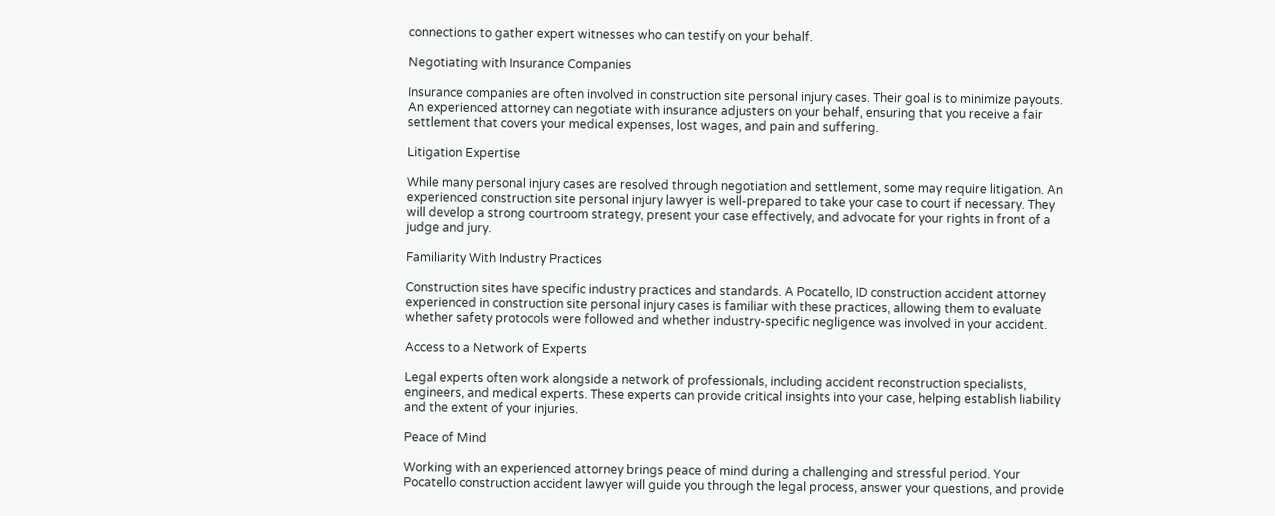connections to gather expert witnesses who can testify on your behalf.

Negotiating with Insurance Companies

Insurance companies are often involved in construction site personal injury cases. Their goal is to minimize payouts. An experienced attorney can negotiate with insurance adjusters on your behalf, ensuring that you receive a fair settlement that covers your medical expenses, lost wages, and pain and suffering.

Litigation Expertise

While many personal injury cases are resolved through negotiation and settlement, some may require litigation. An experienced construction site personal injury lawyer is well-prepared to take your case to court if necessary. They will develop a strong courtroom strategy, present your case effectively, and advocate for your rights in front of a judge and jury.

Familiarity With Industry Practices

Construction sites have specific industry practices and standards. A Pocatello, ID construction accident attorney experienced in construction site personal injury cases is familiar with these practices, allowing them to evaluate whether safety protocols were followed and whether industry-specific negligence was involved in your accident.

Access to a Network of Experts

Legal experts often work alongside a network of professionals, including accident reconstruction specialists, engineers, and medical experts. These experts can provide critical insights into your case, helping establish liability and the extent of your injuries.

Peace of Mind

Working with an experienced attorney brings peace of mind during a challenging and stressful period. Your Pocatello construction accident lawyer will guide you through the legal process, answer your questions, and provide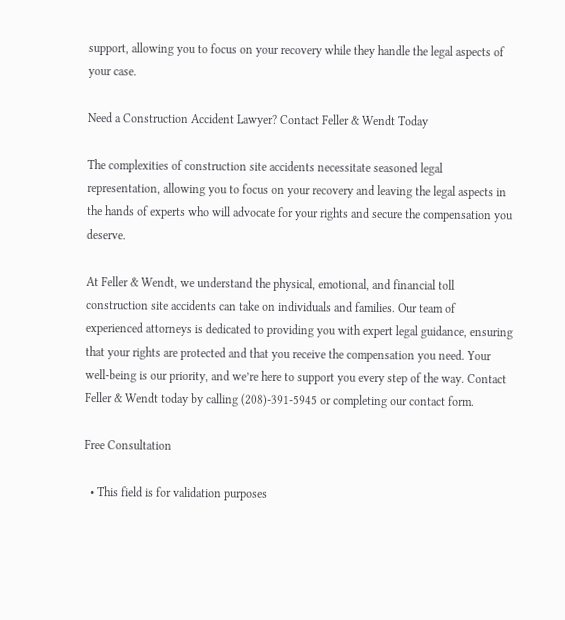support, allowing you to focus on your recovery while they handle the legal aspects of your case.

Need a Construction Accident Lawyer? Contact Feller & Wendt Today

The complexities of construction site accidents necessitate seasoned legal representation, allowing you to focus on your recovery and leaving the legal aspects in the hands of experts who will advocate for your rights and secure the compensation you deserve.

At Feller & Wendt, we understand the physical, emotional, and financial toll construction site accidents can take on individuals and families. Our team of experienced attorneys is dedicated to providing you with expert legal guidance, ensuring that your rights are protected and that you receive the compensation you need. Your well-being is our priority, and we’re here to support you every step of the way. Contact Feller & Wendt today by calling (208)-391-5945 or completing our contact form.

Free Consultation

  • This field is for validation purposes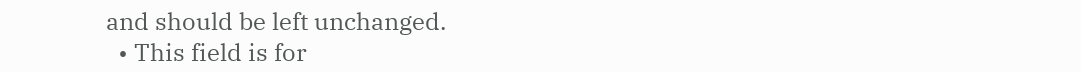and should be left unchanged.
  • This field is for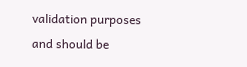validation purposes and should be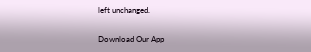left unchanged.

Download Our App